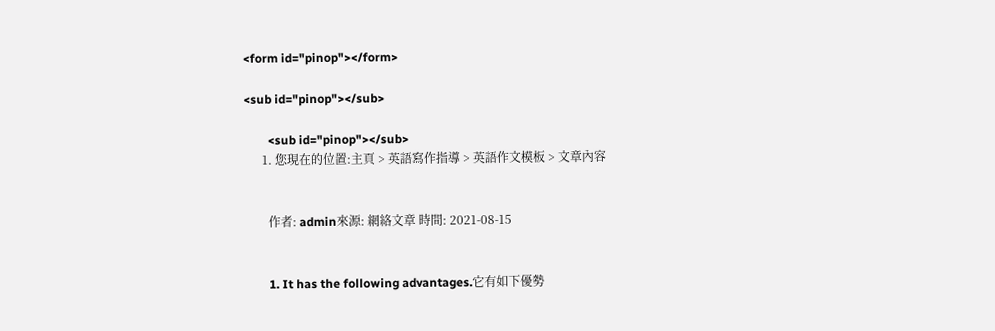<form id="pinop"></form>

<sub id="pinop"></sub>

        <sub id="pinop"></sub>
      1. 您現在的位置:主頁 > 英語寫作指導 > 英語作文模板 > 文章內容


        作者: admin來源: 網絡文章 時間: 2021-08-15


        1. It has the following advantages.它有如下優勢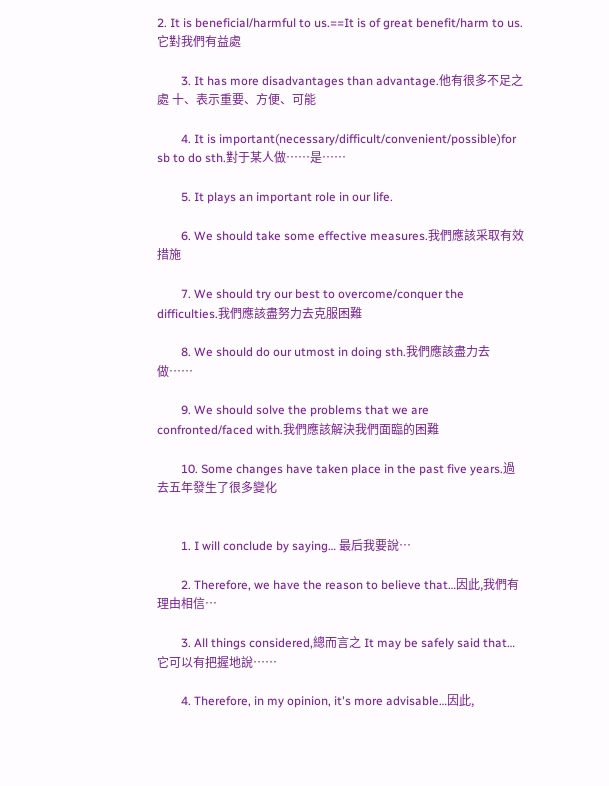2. It is beneficial/harmful to us.==It is of great benefit/harm to us.它對我們有益處

        3. It has more disadvantages than advantage.他有很多不足之處 十、表示重要、方便、可能

        4. It is important(necessary/difficult/convenient/possible)for sb to do sth.對于某人做……是……

        5. It plays an important role in our life.

        6. We should take some effective measures.我們應該采取有效措施

        7. We should try our best to overcome/conquer the difficulties.我們應該盡努力去克服困難

        8. We should do our utmost in doing sth.我們應該盡力去做……

        9. We should solve the problems that we are confronted/faced with.我們應該解決我們面臨的困難

        10. Some changes have taken place in the past five years.過去五年發生了很多變化


        1. I will conclude by saying… 最后我要說…

        2. Therefore, we have the reason to believe that…因此,我們有理由相信…

        3. All things considered,總而言之 It may be safely said that…它可以有把握地說……

        4. Therefore, in my opinion, it's more advisable…因此,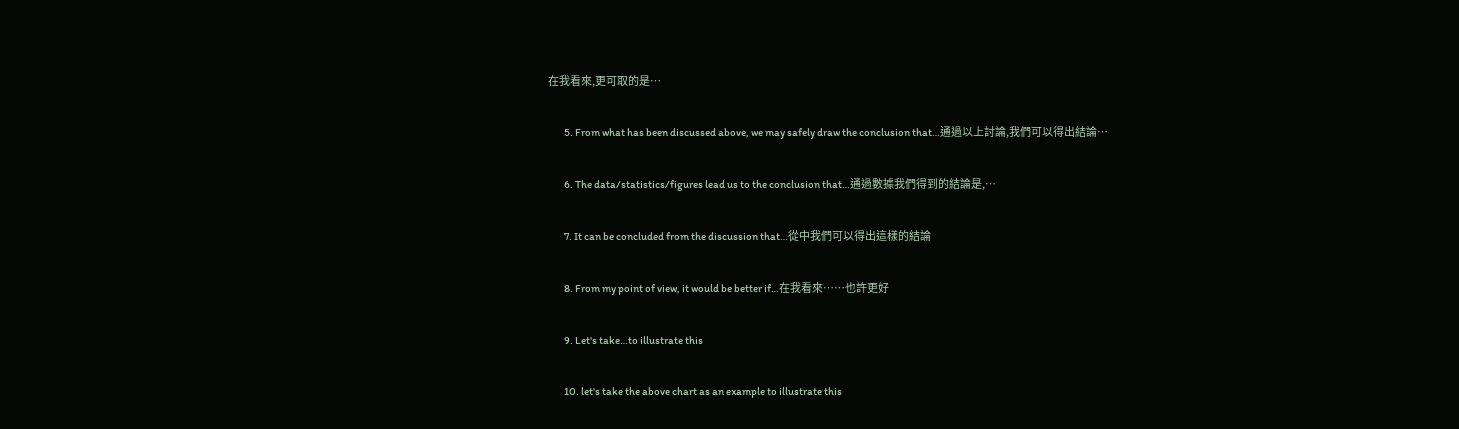在我看來,更可取的是…

        5. From what has been discussed above, we may safely draw the conclusion that…通過以上討論,我們可以得出結論…

        6. The data/statistics/figures lead us to the conclusion that…通過數據我們得到的結論是,…

        7. It can be concluded from the discussion that…從中我們可以得出這樣的結論

        8. From my point of view, it would be better if…在我看來……也許更好

        9. Let's take…to illustrate this

        10. let's take the above chart as an example to illustrate this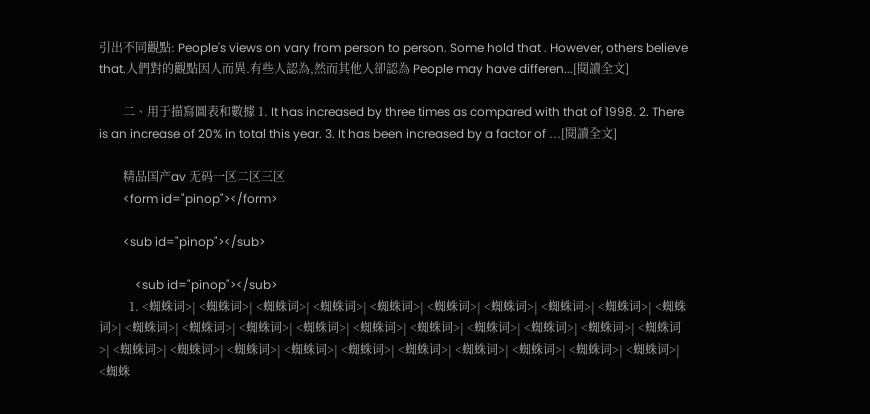引出不同觀點: People's views on vary from person to person. Some hold that . However, others believe that.人們對的觀點因人而異.有些人認為,然而其他人卻認為 People may have differen...[閱讀全文]

        二、用于描寫圖表和數據 1. It has increased by three times as compared with that of 1998. 2. There is an increase of 20% in total this year. 3. It has been increased by a factor of ...[閱讀全文]

        精品国产av 无码一区二区三区
        <form id="pinop"></form>

        <sub id="pinop"></sub>

            <sub id="pinop"></sub>
          1. <蜘蛛词>| <蜘蛛词>| <蜘蛛词>| <蜘蛛词>| <蜘蛛词>| <蜘蛛词>| <蜘蛛词>| <蜘蛛词>| <蜘蛛词>| <蜘蛛词>| <蜘蛛词>| <蜘蛛词>| <蜘蛛词>| <蜘蛛词>| <蜘蛛词>| <蜘蛛词>| <蜘蛛词>| <蜘蛛词>| <蜘蛛词>| <蜘蛛词>| <蜘蛛词>| <蜘蛛词>| <蜘蛛词>| <蜘蛛词>| <蜘蛛词>| <蜘蛛词>| <蜘蛛词>| <蜘蛛词>| <蜘蛛词>| <蜘蛛词>| <蜘蛛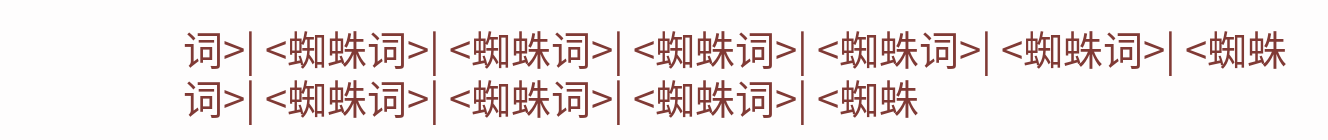词>| <蜘蛛词>| <蜘蛛词>| <蜘蛛词>| <蜘蛛词>| <蜘蛛词>| <蜘蛛词>| <蜘蛛词>| <蜘蛛词>| <蜘蛛词>| <蜘蛛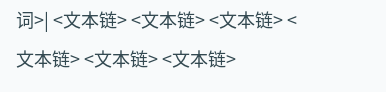词>| <文本链> <文本链> <文本链> <文本链> <文本链> <文本链>